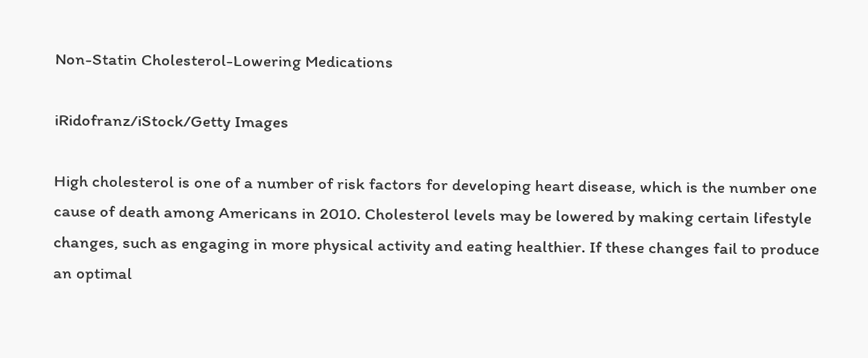Non-Statin Cholesterol-Lowering Medications

iRidofranz/iStock/Getty Images

High cholesterol is one of a number of risk factors for developing heart disease, which is the number one cause of death among Americans in 2010. Cholesterol levels may be lowered by making certain lifestyle changes, such as engaging in more physical activity and eating healthier. If these changes fail to produce an optimal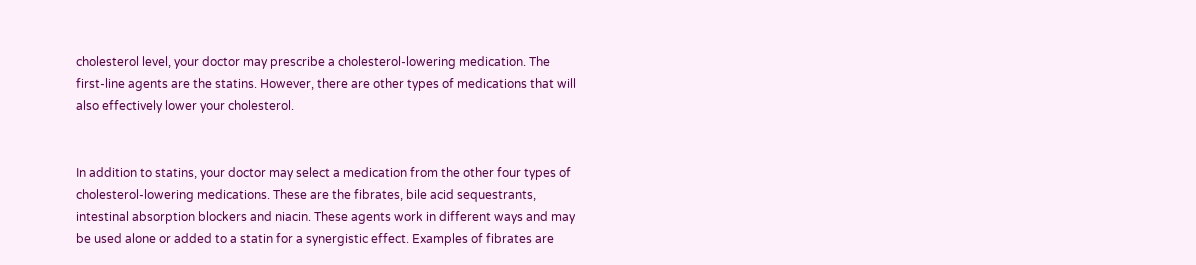cholesterol level, your doctor may prescribe a cholesterol-lowering medication. The first-line agents are the statins. However, there are other types of medications that will also effectively lower your cholesterol.


In addition to statins, your doctor may select a medication from the other four types of cholesterol-lowering medications. These are the fibrates, bile acid sequestrants, intestinal absorption blockers and niacin. These agents work in different ways and may be used alone or added to a statin for a synergistic effect. Examples of fibrates are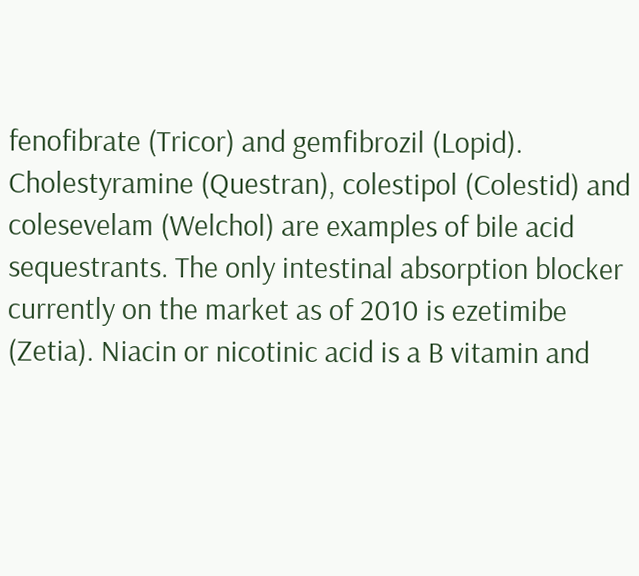fenofibrate (Tricor) and gemfibrozil (Lopid). Cholestyramine (Questran), colestipol (Colestid) and colesevelam (Welchol) are examples of bile acid sequestrants. The only intestinal absorption blocker currently on the market as of 2010 is ezetimibe (Zetia). Niacin or nicotinic acid is a B vitamin and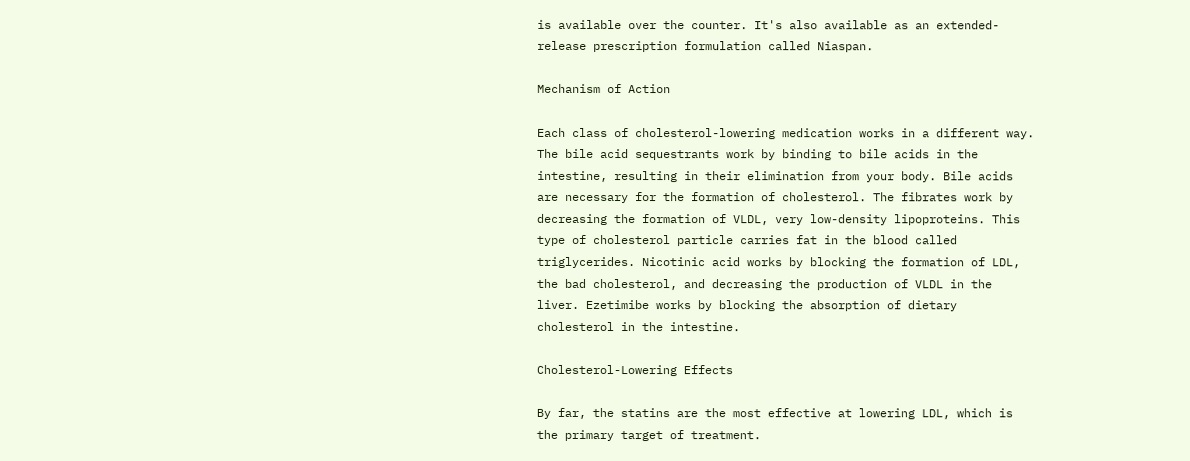is available over the counter. It's also available as an extended-release prescription formulation called Niaspan.

Mechanism of Action

Each class of cholesterol-lowering medication works in a different way. The bile acid sequestrants work by binding to bile acids in the intestine, resulting in their elimination from your body. Bile acids are necessary for the formation of cholesterol. The fibrates work by decreasing the formation of VLDL, very low-density lipoproteins. This type of cholesterol particle carries fat in the blood called triglycerides. Nicotinic acid works by blocking the formation of LDL, the bad cholesterol, and decreasing the production of VLDL in the liver. Ezetimibe works by blocking the absorption of dietary cholesterol in the intestine.

Cholesterol-Lowering Effects

By far, the statins are the most effective at lowering LDL, which is the primary target of treatment.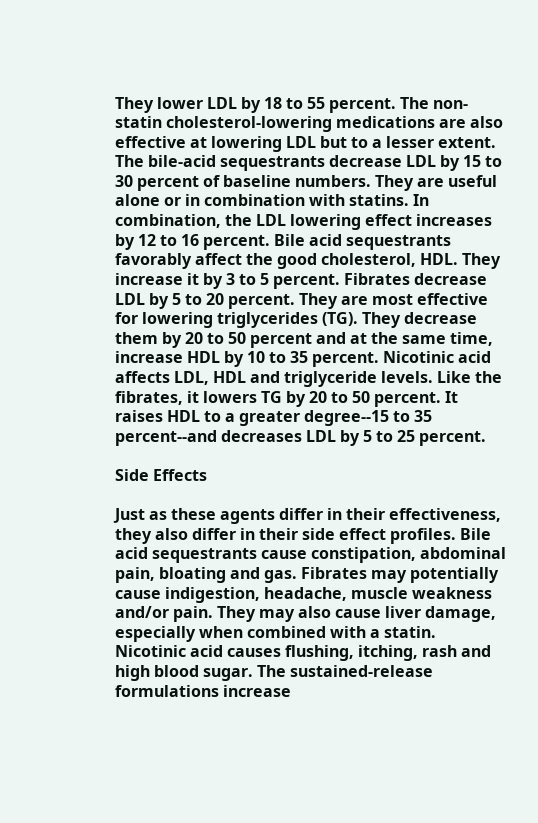They lower LDL by 18 to 55 percent. The non-statin cholesterol-lowering medications are also effective at lowering LDL but to a lesser extent. The bile-acid sequestrants decrease LDL by 15 to 30 percent of baseline numbers. They are useful alone or in combination with statins. In combination, the LDL lowering effect increases by 12 to 16 percent. Bile acid sequestrants favorably affect the good cholesterol, HDL. They increase it by 3 to 5 percent. Fibrates decrease LDL by 5 to 20 percent. They are most effective for lowering triglycerides (TG). They decrease them by 20 to 50 percent and at the same time, increase HDL by 10 to 35 percent. Nicotinic acid affects LDL, HDL and triglyceride levels. Like the fibrates, it lowers TG by 20 to 50 percent. It raises HDL to a greater degree--15 to 35 percent--and decreases LDL by 5 to 25 percent.

Side Effects

Just as these agents differ in their effectiveness, they also differ in their side effect profiles. Bile acid sequestrants cause constipation, abdominal pain, bloating and gas. Fibrates may potentially cause indigestion, headache, muscle weakness and/or pain. They may also cause liver damage, especially when combined with a statin. Nicotinic acid causes flushing, itching, rash and high blood sugar. The sustained-release formulations increase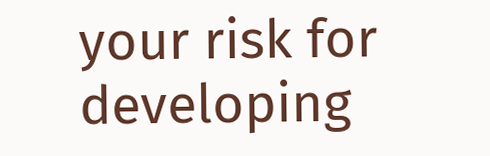your risk for developing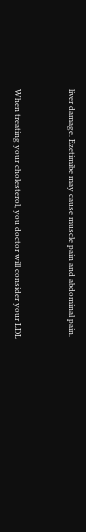liver damage. Ezetimibe may cause muscle pain and abdominal pain.


When treating your cholesterol, you doctor will consider your LDL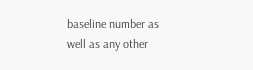baseline number as well as any other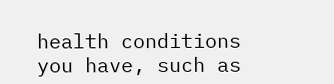health conditions you have, such as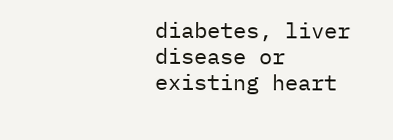diabetes, liver disease or existing heart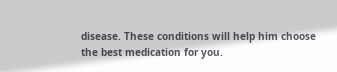disease. These conditions will help him choose the best medication for you.